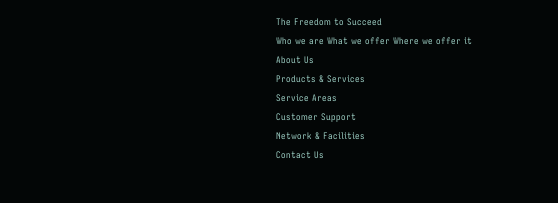The Freedom to Succeed
Who we are What we offer Where we offer it
About Us
Products & Services
Service Areas
Customer Support
Network & Facilities
Contact Us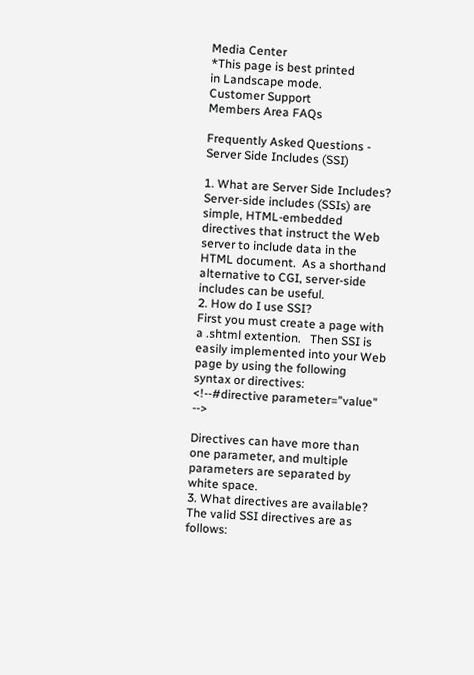Media Center
*This page is best printed
in Landscape mode.
Customer Support
Members Area FAQs

Frequently Asked Questions - Server Side Includes (SSI)

1. What are Server Side Includes?
Server-side includes (SSIs) are simple, HTML-embedded directives that instruct the Web server to include data in the HTML document.  As a shorthand alternative to CGI, server-side includes can be useful.
2. How do I use SSI?
First you must create a page with a .shtml extention.   Then SSI is easily implemented into your Web page by using the following syntax or directives:
<!--#directive parameter="value" -->

Directives can have more than one parameter, and multiple parameters are separated by white space.
3. What directives are available?
The valid SSI directives are as follows: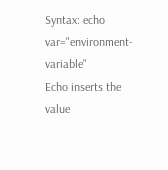Syntax: echo var="environment-variable"
Echo inserts the value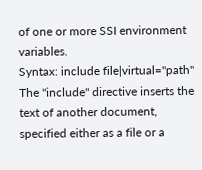of one or more SSI environment variables.
Syntax: include file|virtual="path"
The "include" directive inserts the text of another document, specified either as a file or a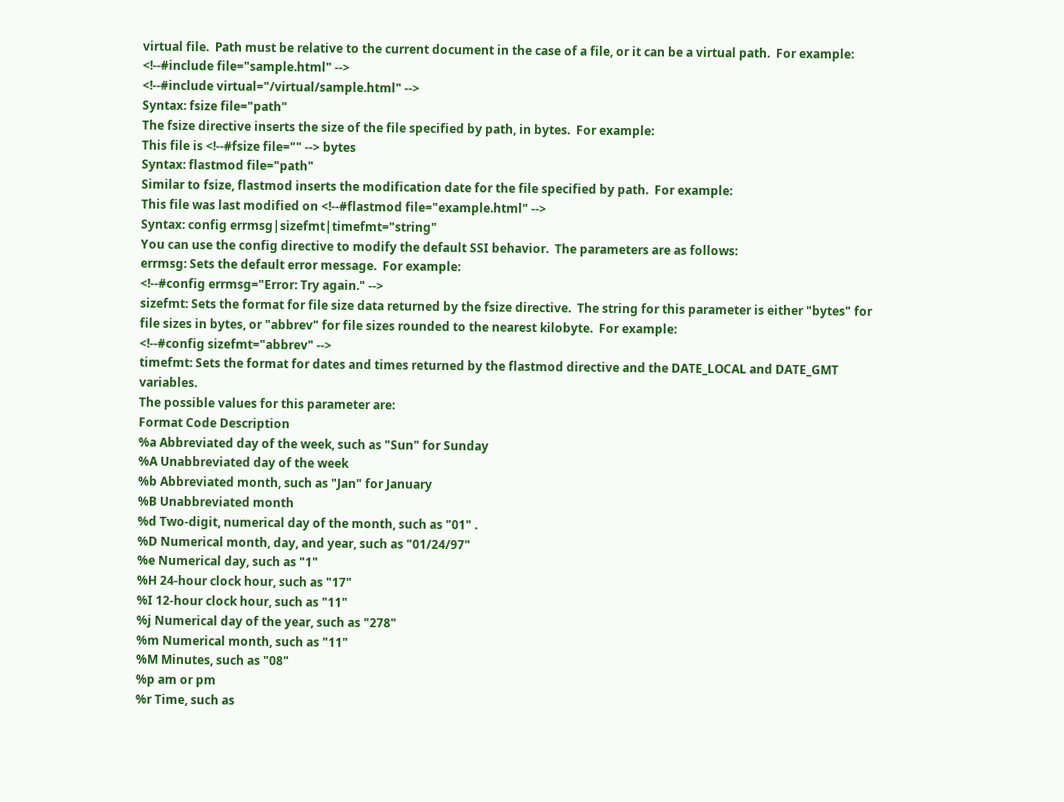virtual file.  Path must be relative to the current document in the case of a file, or it can be a virtual path.  For example:
<!--#include file="sample.html" -->
<!--#include virtual="/virtual/sample.html" -->
Syntax: fsize file="path"
The fsize directive inserts the size of the file specified by path, in bytes.  For example:
This file is <!--#fsize file="" --> bytes
Syntax: flastmod file="path"
Similar to fsize, flastmod inserts the modification date for the file specified by path.  For example:
This file was last modified on <!--#flastmod file="example.html" -->
Syntax: config errmsg|sizefmt|timefmt="string"
You can use the config directive to modify the default SSI behavior.  The parameters are as follows:
errmsg: Sets the default error message.  For example:
<!--#config errmsg="Error: Try again." -->
sizefmt: Sets the format for file size data returned by the fsize directive.  The string for this parameter is either "bytes" for file sizes in bytes, or "abbrev" for file sizes rounded to the nearest kilobyte.  For example:
<!--#config sizefmt="abbrev" -->
timefmt: Sets the format for dates and times returned by the flastmod directive and the DATE_LOCAL and DATE_GMT variables.
The possible values for this parameter are:
Format Code Description
%a Abbreviated day of the week, such as "Sun" for Sunday
%A Unabbreviated day of the week
%b Abbreviated month, such as "Jan" for January
%B Unabbreviated month
%d Two-digit, numerical day of the month, such as "01" .
%D Numerical month, day, and year, such as "01/24/97"
%e Numerical day, such as "1"
%H 24-hour clock hour, such as "17"
%I 12-hour clock hour, such as "11"
%j Numerical day of the year, such as "278"
%m Numerical month, such as "11"
%M Minutes, such as "08"
%p am or pm
%r Time, such as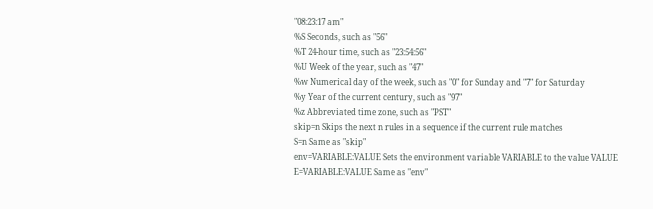"08:23:17 am"
%S Seconds, such as "56"
%T 24-hour time, such as "23:54:56"
%U Week of the year, such as "47"
%w Numerical day of the week, such as "0" for Sunday and "7" for Saturday
%y Year of the current century, such as "97"
%z Abbreviated time zone, such as "PST"
skip=n Skips the next n rules in a sequence if the current rule matches
S=n Same as "skip"
env=VARIABLE:VALUE Sets the environment variable VARIABLE to the value VALUE
E=VARIABLE:VALUE Same as "env"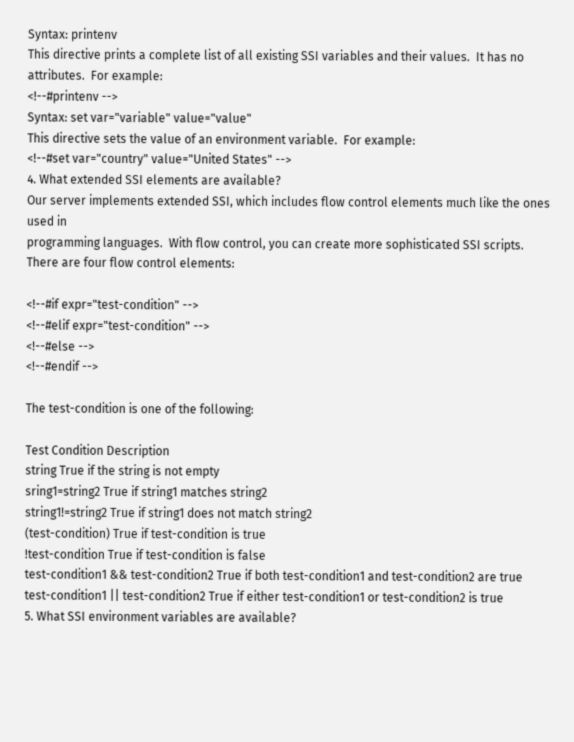Syntax: printenv
This directive prints a complete list of all existing SSI variables and their values.  It has no attributes.  For example:
<!--#printenv -->
Syntax: set var="variable" value="value"
This directive sets the value of an environment variable.  For example:
<!--#set var="country" value="United States" -->
4. What extended SSI elements are available?
Our server implements extended SSI, which includes flow control elements much like the ones used in
programming languages.  With flow control, you can create more sophisticated SSI scripts.
There are four flow control elements:

<!--#if expr="test-condition" -->
<!--#elif expr="test-condition" -->
<!--#else -->
<!--#endif -->

The test-condition is one of the following:

Test Condition Description
string True if the string is not empty
sring1=string2 True if string1 matches string2
string1!=string2 True if string1 does not match string2
(test-condition) True if test-condition is true
!test-condition True if test-condition is false
test-condition1 && test-condition2 True if both test-condition1 and test-condition2 are true
test-condition1 || test-condition2 True if either test-condition1 or test-condition2 is true
5. What SSI environment variables are available?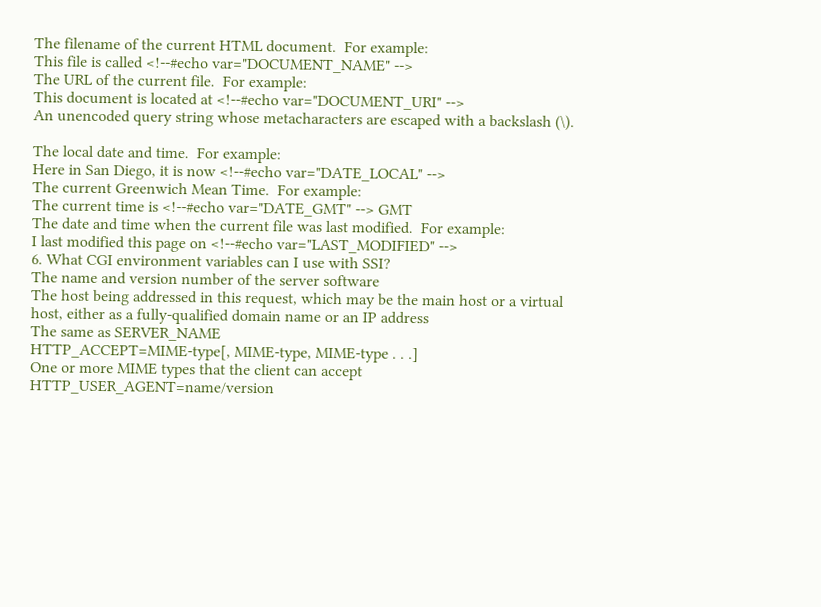The filename of the current HTML document.  For example:
This file is called <!--#echo var="DOCUMENT_NAME" -->
The URL of the current file.  For example:
This document is located at <!--#echo var="DOCUMENT_URI" -->
An unencoded query string whose metacharacters are escaped with a backslash (\).

The local date and time.  For example:
Here in San Diego, it is now <!--#echo var="DATE_LOCAL" -->
The current Greenwich Mean Time.  For example:
The current time is <!--#echo var="DATE_GMT" --> GMT
The date and time when the current file was last modified.  For example:
I last modified this page on <!--#echo var="LAST_MODIFIED" -->
6. What CGI environment variables can I use with SSI?
The name and version number of the server software
The host being addressed in this request, which may be the main host or a virtual host, either as a fully-qualified domain name or an IP address
The same as SERVER_NAME
HTTP_ACCEPT=MIME-type[, MIME-type, MIME-type . . .]
One or more MIME types that the client can accept
HTTP_USER_AGENT=name/version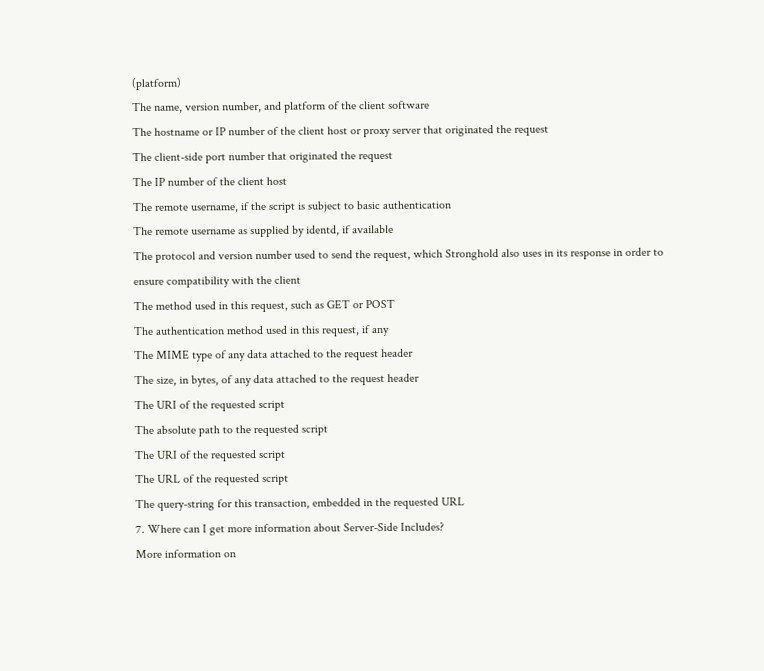(platform)
The name, version number, and platform of the client software
The hostname or IP number of the client host or proxy server that originated the request
The client-side port number that originated the request
The IP number of the client host
The remote username, if the script is subject to basic authentication
The remote username as supplied by identd, if available
The protocol and version number used to send the request, which Stronghold also uses in its response in order to ensure compatibility with the client
The method used in this request, such as GET or POST
The authentication method used in this request, if any
The MIME type of any data attached to the request header
The size, in bytes, of any data attached to the request header
The URI of the requested script
The absolute path to the requested script
The URI of the requested script
The URL of the requested script
The query-string for this transaction, embedded in the requested URL
7. Where can I get more information about Server-Side Includes?
More information on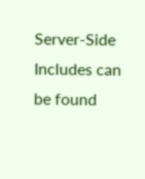Server-Side Includes can be found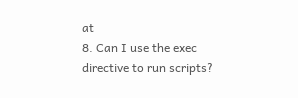at
8. Can I use the exec directive to run scripts?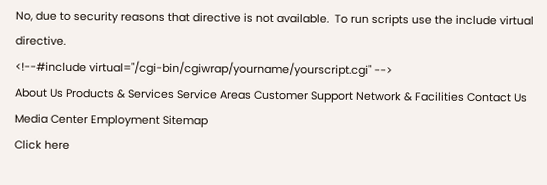No, due to security reasons that directive is not available.  To run scripts use the include virtual directive.
<!--#include virtual="/cgi-bin/cgiwrap/yourname/yourscript.cgi" -->
About Us Products & Services Service Areas Customer Support Network & Facilities Contact Us Media Center Employment Sitemap
Click here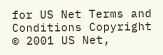for US Net Terms and Conditions Copyright © 2001 US Net,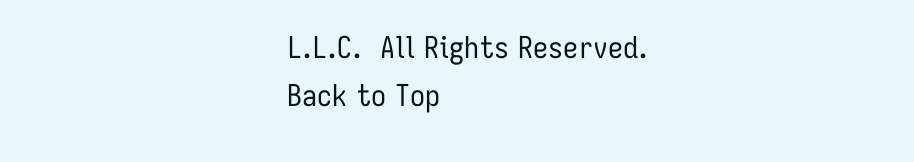L.L.C.  All Rights Reserved.
Back to Top